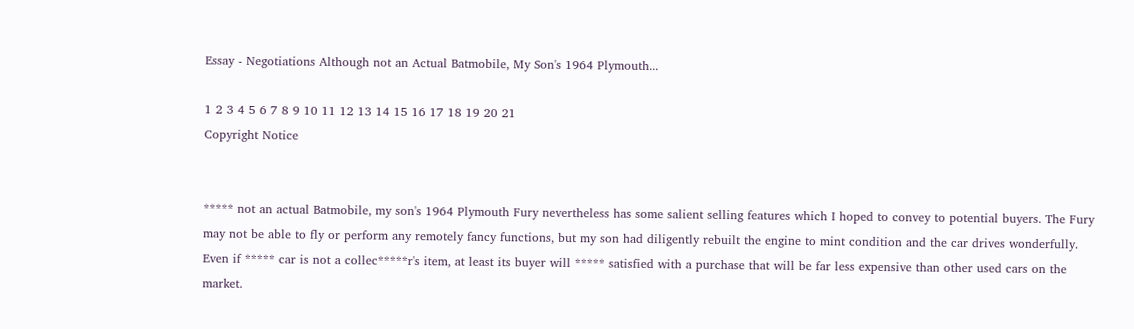Essay - Negotiations Although not an Actual Batmobile, My Son's 1964 Plymouth...

1 2 3 4 5 6 7 8 9 10 11 12 13 14 15 16 17 18 19 20 21
Copyright Notice


***** not an actual Batmobile, my son's 1964 Plymouth Fury nevertheless has some salient selling features which I hoped to convey to potential buyers. The Fury may not be able to fly or perform any remotely fancy functions, but my son had diligently rebuilt the engine to mint condition and the car drives wonderfully. Even if ***** car is not a collec*****r's item, at least its buyer will ***** satisfied with a purchase that will be far less expensive than other used cars on the market.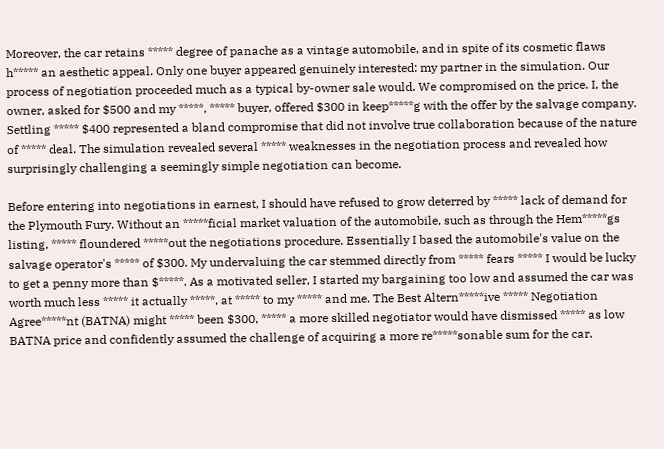Moreover, the car retains ***** degree of panache as a vintage automobile, and in spite of its cosmetic flaws h***** an aesthetic appeal. Only one buyer appeared genuinely interested: my partner in the simulation. Our process of negotiation proceeded much as a typical by-owner sale would. We compromised on the price. I, the owner, asked for $500 and my *****, ***** buyer, offered $300 in keep*****g with the offer by the salvage company. Settling ***** $400 represented a bland compromise that did not involve true collaboration because of the nature of ***** deal. The simulation revealed several ***** weaknesses in the negotiation process and revealed how surprisingly challenging a seemingly simple negotiation can become.

Before entering into negotiations in earnest, I should have refused to grow deterred by ***** lack of demand for the Plymouth Fury. Without an *****ficial market valuation of the automobile, such as through the Hem*****gs listing, ***** floundered *****out the negotiations procedure. Essentially I based the automobile's value on the salvage operator's ***** of $300. My undervaluing the car stemmed directly from ***** fears ***** I would be lucky to get a penny more than $*****. As a motivated seller, I started my bargaining too low and assumed the car was worth much less ***** it actually *****, at ***** to my ***** and me. The Best Altern*****ive ***** Negotiation Agree*****nt (BATNA) might ***** been $300, ***** a more skilled negotiator would have dismissed ***** as low BATNA price and confidently assumed the challenge of acquiring a more re*****sonable sum for the car.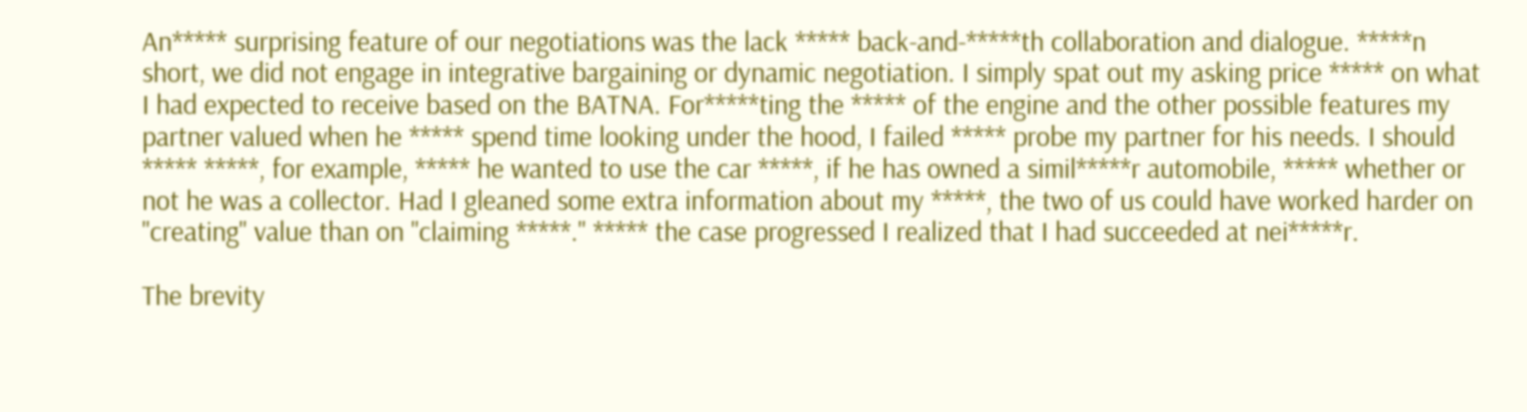An***** surprising feature of our negotiations was the lack ***** back-and-*****th collaboration and dialogue. *****n short, we did not engage in integrative bargaining or dynamic negotiation. I simply spat out my asking price ***** on what I had expected to receive based on the BATNA. For*****ting the ***** of the engine and the other possible features my partner valued when he ***** spend time looking under the hood, I failed ***** probe my partner for his needs. I should ***** *****, for example, ***** he wanted to use the car *****, if he has owned a simil*****r automobile, ***** whether or not he was a collector. Had I gleaned some extra information about my *****, the two of us could have worked harder on "creating" value than on "claiming *****." ***** the case progressed I realized that I had succeeded at nei*****r.

The brevity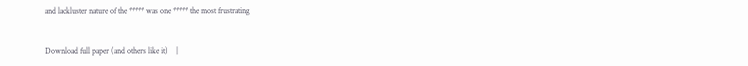and lackluster nature of the ***** was one ***** the most frustrating


Download full paper (and others like it)    |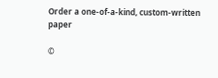Order a one-of-a-kind, custom-written paper

©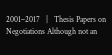2001–2017   |   Thesis Papers on Negotiations Although not an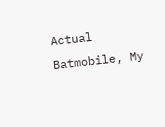Actual Batmobile, My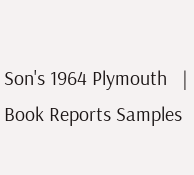Son's 1964 Plymouth   |   Book Reports Samples